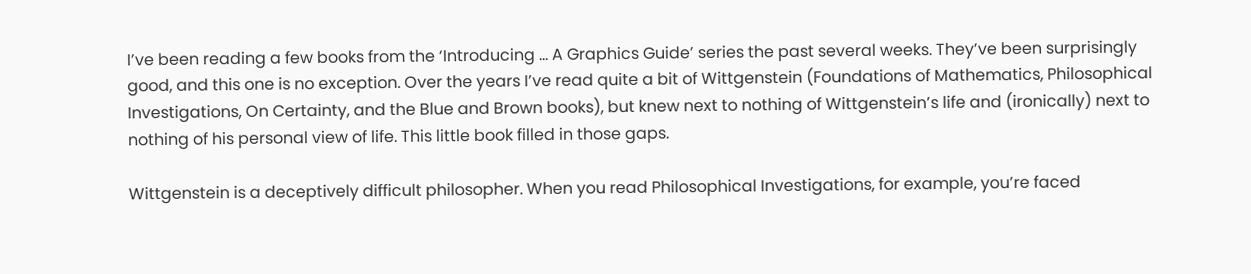I’ve been reading a few books from the ‘Introducing … A Graphics Guide’ series the past several weeks. They’ve been surprisingly good, and this one is no exception. Over the years I’ve read quite a bit of Wittgenstein (Foundations of Mathematics, Philosophical Investigations, On Certainty, and the Blue and Brown books), but knew next to nothing of Wittgenstein’s life and (ironically) next to nothing of his personal view of life. This little book filled in those gaps.

Wittgenstein is a deceptively difficult philosopher. When you read Philosophical Investigations, for example, you’re faced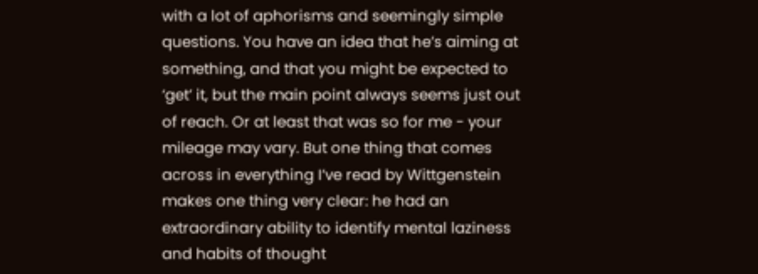with a lot of aphorisms and seemingly simple questions. You have an idea that he’s aiming at something, and that you might be expected to ‘get’ it, but the main point always seems just out of reach. Or at least that was so for me - your mileage may vary. But one thing that comes across in everything I’ve read by Wittgenstein makes one thing very clear: he had an extraordinary ability to identify mental laziness and habits of thought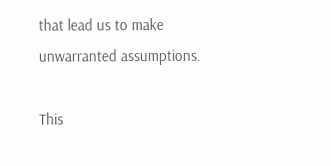that lead us to make unwarranted assumptions.

This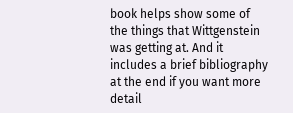book helps show some of the things that Wittgenstein was getting at. And it includes a brief bibliography at the end if you want more detail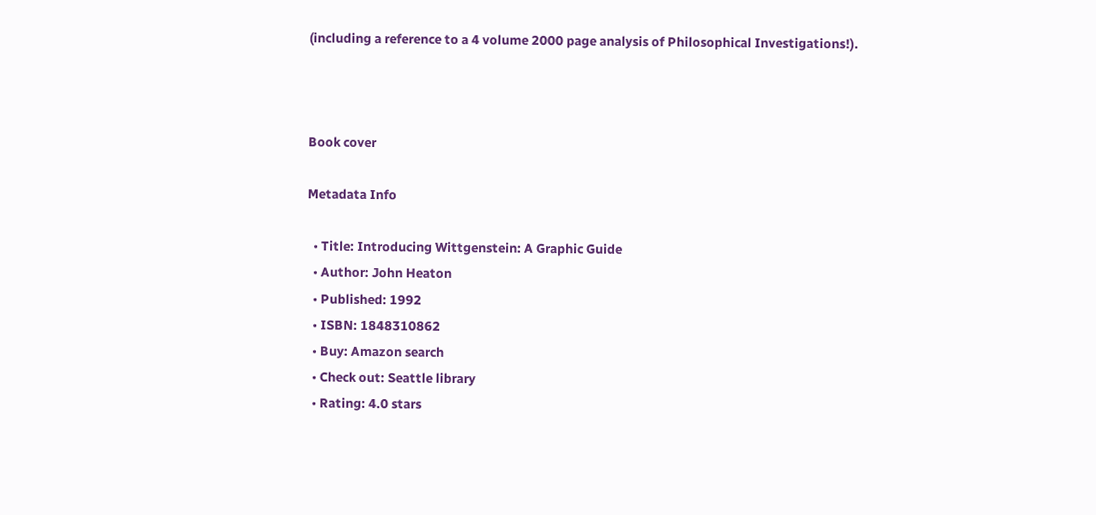(including a reference to a 4 volume 2000 page analysis of Philosophical Investigations!).



Book cover

Metadata Info

  • Title: Introducing Wittgenstein: A Graphic Guide
  • Author: John Heaton
  • Published: 1992
  • ISBN: 1848310862
  • Buy: Amazon search
  • Check out: Seattle library
  • Rating: 4.0 stars